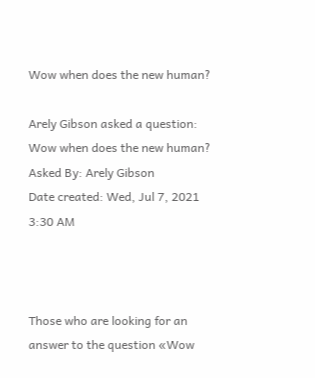Wow when does the new human?

Arely Gibson asked a question: Wow when does the new human?
Asked By: Arely Gibson
Date created: Wed, Jul 7, 2021 3:30 AM



Those who are looking for an answer to the question «Wow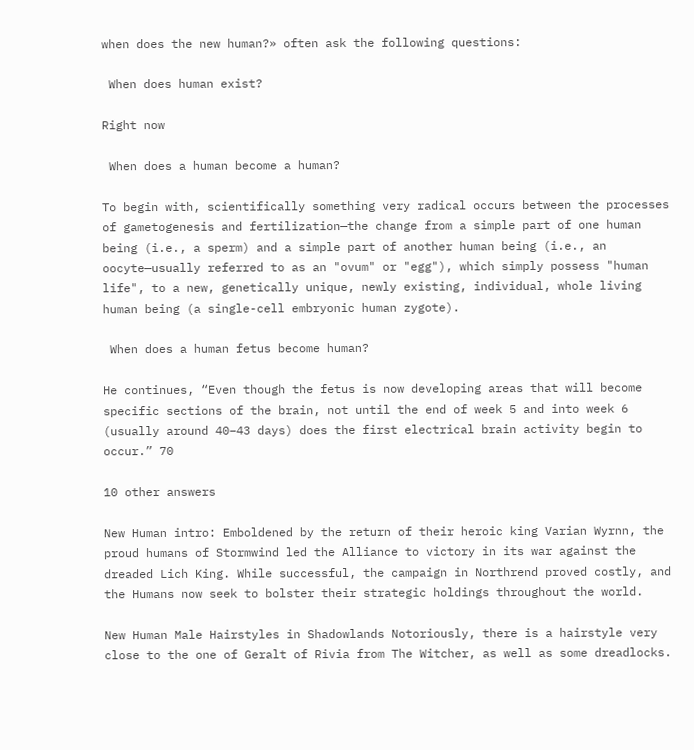when does the new human?» often ask the following questions:

 When does human exist?

Right now

 When does a human become a human?

To begin with, scientifically something very radical occurs between the processes of gametogenesis and fertilization—the change from a simple part of one human being (i.e., a sperm) and a simple part of another human being (i.e., an oocyte—usually referred to as an "ovum" or "egg"), which simply possess "human life", to a new, genetically unique, newly existing, individual, whole living human being (a single-cell embryonic human zygote).

 When does a human fetus become human?

He continues, “Even though the fetus is now developing areas that will become specific sections of the brain, not until the end of week 5 and into week 6 (usually around 40–43 days) does the first electrical brain activity begin to occur.” 70

10 other answers

New Human intro: Emboldened by the return of their heroic king Varian Wyrnn, the proud humans of Stormwind led the Alliance to victory in its war against the dreaded Lich King. While successful, the campaign in Northrend proved costly, and the Humans now seek to bolster their strategic holdings throughout the world.

New Human Male Hairstyles in Shadowlands Notoriously, there is a hairstyle very close to the one of Geralt of Rivia from The Witcher, as well as some dreadlocks.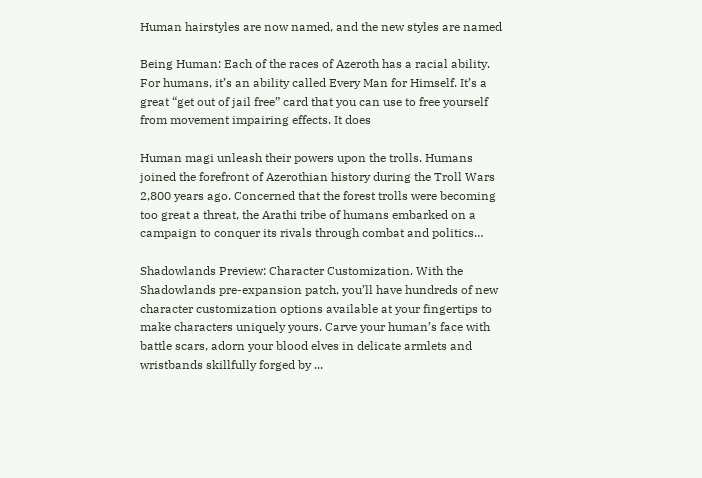Human hairstyles are now named, and the new styles are named

Being Human: Each of the races of Azeroth has a racial ability. For humans, it’s an ability called Every Man for Himself. It’s a great “get out of jail free” card that you can use to free yourself from movement impairing effects. It does

Human magi unleash their powers upon the trolls. Humans joined the forefront of Azerothian history during the Troll Wars 2,800 years ago. Concerned that the forest trolls were becoming too great a threat, the Arathi tribe of humans embarked on a campaign to conquer its rivals through combat and politics…

Shadowlands Preview: Character Customization. With the Shadowlands pre-expansion patch, you’ll have hundreds of new character customization options available at your fingertips to make characters uniquely yours. Carve your human’s face with battle scars, adorn your blood elves in delicate armlets and wristbands skillfully forged by ...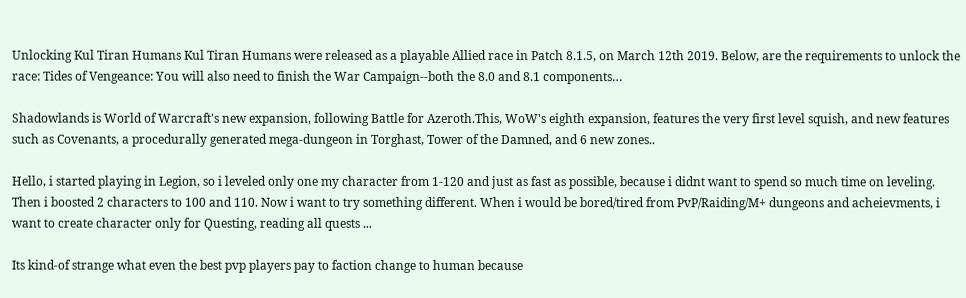Unlocking Kul Tiran Humans Kul Tiran Humans were released as a playable Allied race in Patch 8.1.5, on March 12th 2019. Below, are the requirements to unlock the race: Tides of Vengeance: You will also need to finish the War Campaign--both the 8.0 and 8.1 components…

Shadowlands is World of Warcraft's new expansion, following Battle for Azeroth.This, WoW's eighth expansion, features the very first level squish, and new features such as Covenants, a procedurally generated mega-dungeon in Torghast, Tower of the Damned, and 6 new zones..

Hello, i started playing in Legion, so i leveled only one my character from 1-120 and just as fast as possible, because i didnt want to spend so much time on leveling. Then i boosted 2 characters to 100 and 110. Now i want to try something different. When i would be bored/tired from PvP/Raiding/M+ dungeons and acheievments, i want to create character only for Questing, reading all quests ...

Its kind-of strange what even the best pvp players pay to faction change to human because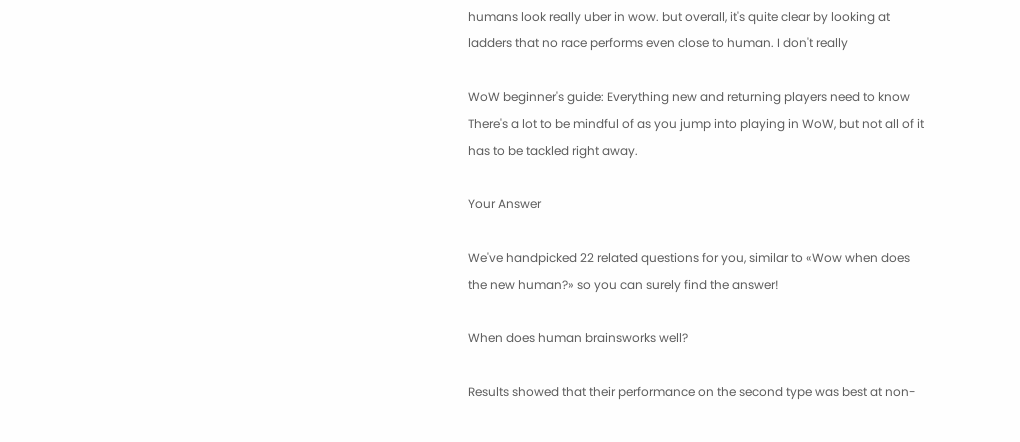humans look really uber in wow. but overall, it's quite clear by looking at ladders that no race performs even close to human. I don't really

WoW beginner's guide: Everything new and returning players need to know There's a lot to be mindful of as you jump into playing in WoW, but not all of it has to be tackled right away.

Your Answer

We've handpicked 22 related questions for you, similar to «Wow when does the new human?» so you can surely find the answer!

When does human brainsworks well?

Results showed that their performance on the second type was best at non-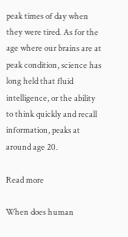peak times of day when they were tired. As for the age where our brains are at peak condition, science has long held that fluid intelligence, or the ability to think quickly and recall information, peaks at around age 20.

Read more

When does human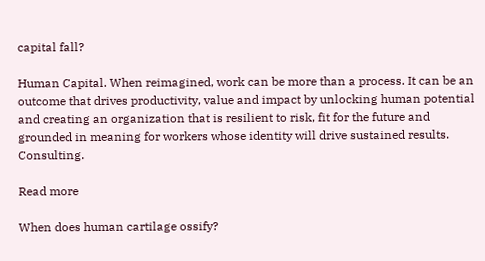capital fall?

Human Capital. When reimagined, work can be more than a process. It can be an outcome that drives productivity, value and impact by unlocking human potential and creating an organization that is resilient to risk, fit for the future and grounded in meaning for workers whose identity will drive sustained results. Consulting.

Read more

When does human cartilage ossify?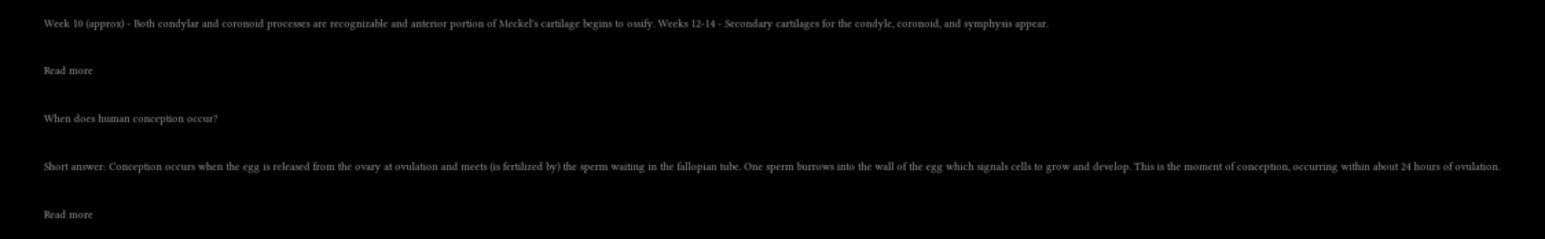Week 10 (approx) - Both condylar and coronoid processes are recognizable and anterior portion of Meckel's cartilage begins to ossify. Weeks 12-14 - Secondary cartilages for the condyle, coronoid, and symphysis appear.

Read more

When does human conception occur?

Short answer: Conception occurs when the egg is released from the ovary at ovulation and meets (is fertilized by) the sperm waiting in the fallopian tube. One sperm burrows into the wall of the egg which signals cells to grow and develop. This is the moment of conception, occurring within about 24 hours of ovulation.

Read more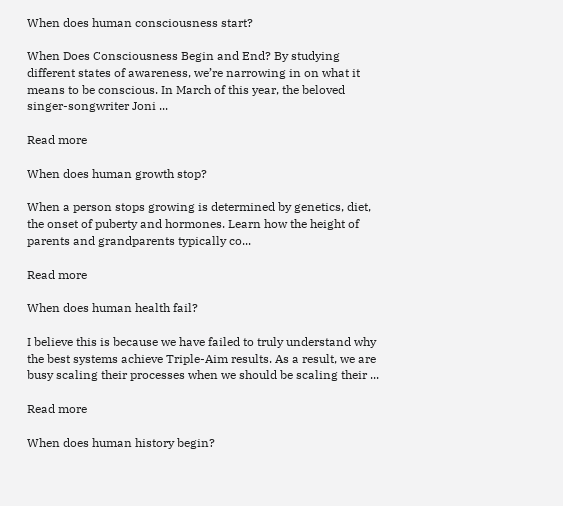When does human consciousness start?

When Does Consciousness Begin and End? By studying different states of awareness, we’re narrowing in on what it means to be conscious. In March of this year, the beloved singer-songwriter Joni ...

Read more

When does human growth stop?

When a person stops growing is determined by genetics, diet, the onset of puberty and hormones. Learn how the height of parents and grandparents typically co...

Read more

When does human health fail?

I believe this is because we have failed to truly understand why the best systems achieve Triple-Aim results. As a result, we are busy scaling their processes when we should be scaling their ...

Read more

When does human history begin?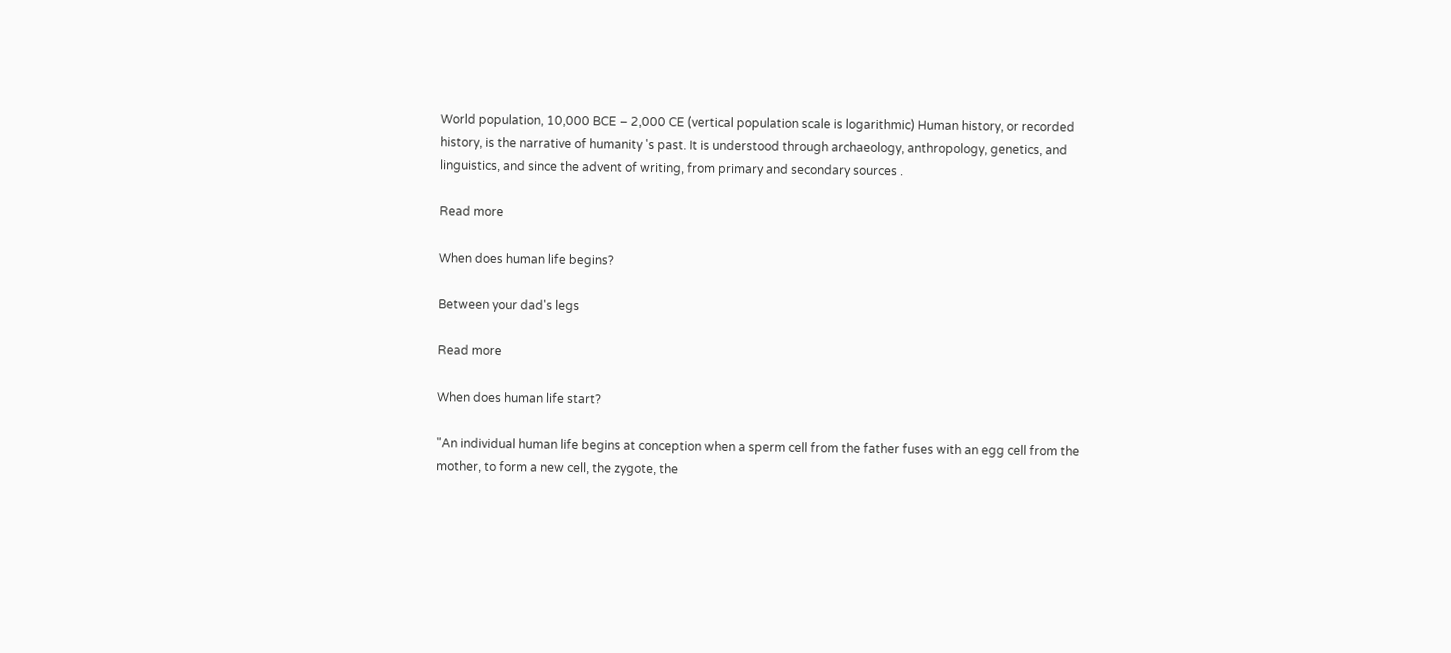World population, 10,000 BCE – 2,000 CE (vertical population scale is logarithmic) Human history, or recorded history, is the narrative of humanity 's past. It is understood through archaeology, anthropology, genetics, and linguistics, and since the advent of writing, from primary and secondary sources .

Read more

When does human life begins?

Between your dad's legs

Read more

When does human life start?

"An individual human life begins at conception when a sperm cell from the father fuses with an egg cell from the mother, to form a new cell, the zygote, the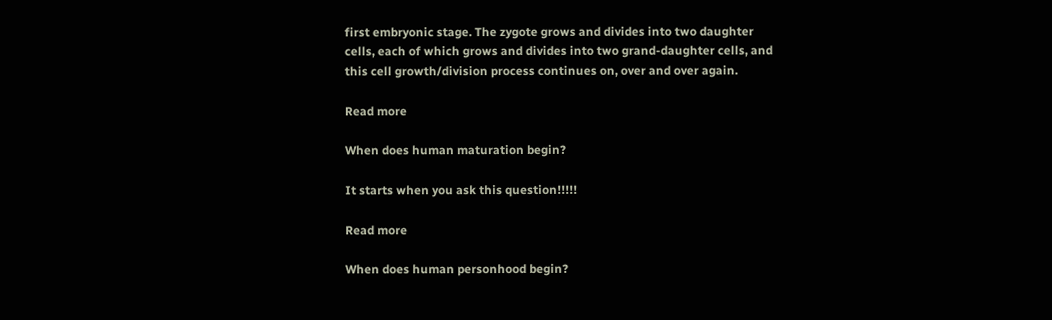first embryonic stage. The zygote grows and divides into two daughter cells, each of which grows and divides into two grand-daughter cells, and this cell growth/division process continues on, over and over again.

Read more

When does human maturation begin?

It starts when you ask this question!!!!!

Read more

When does human personhood begin?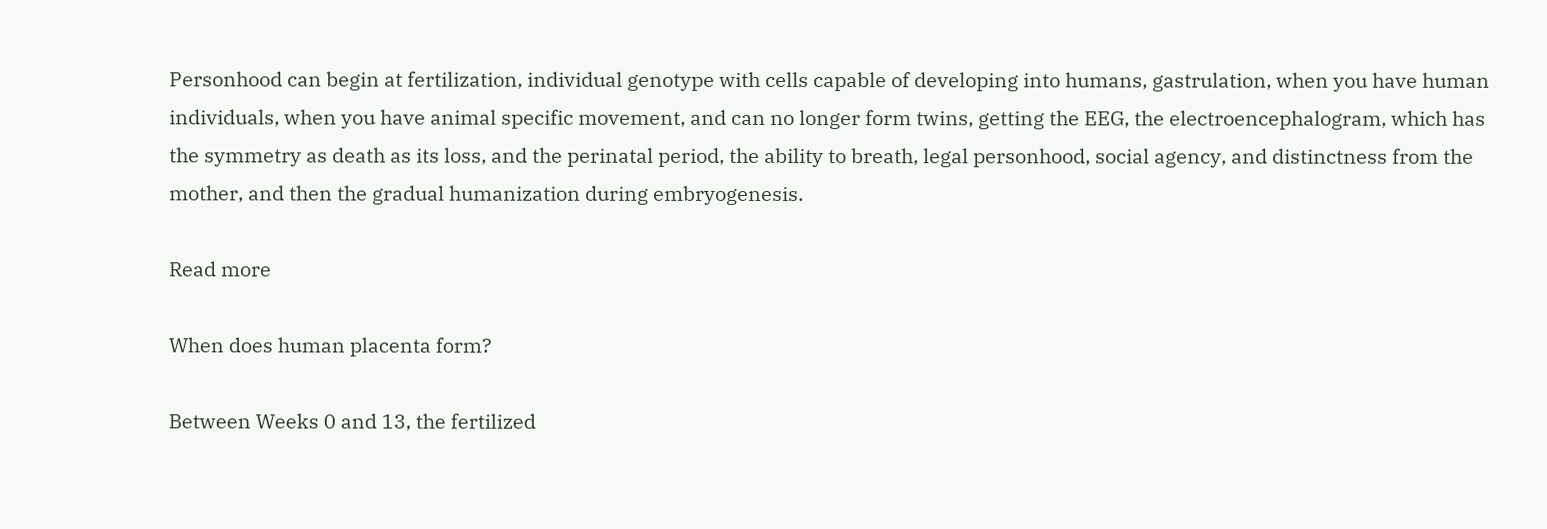Personhood can begin at fertilization, individual genotype with cells capable of developing into humans, gastrulation, when you have human individuals, when you have animal specific movement, and can no longer form twins, getting the EEG, the electroencephalogram, which has the symmetry as death as its loss, and the perinatal period, the ability to breath, legal personhood, social agency, and distinctness from the mother, and then the gradual humanization during embryogenesis.

Read more

When does human placenta form?

Between Weeks 0 and 13, the fertilized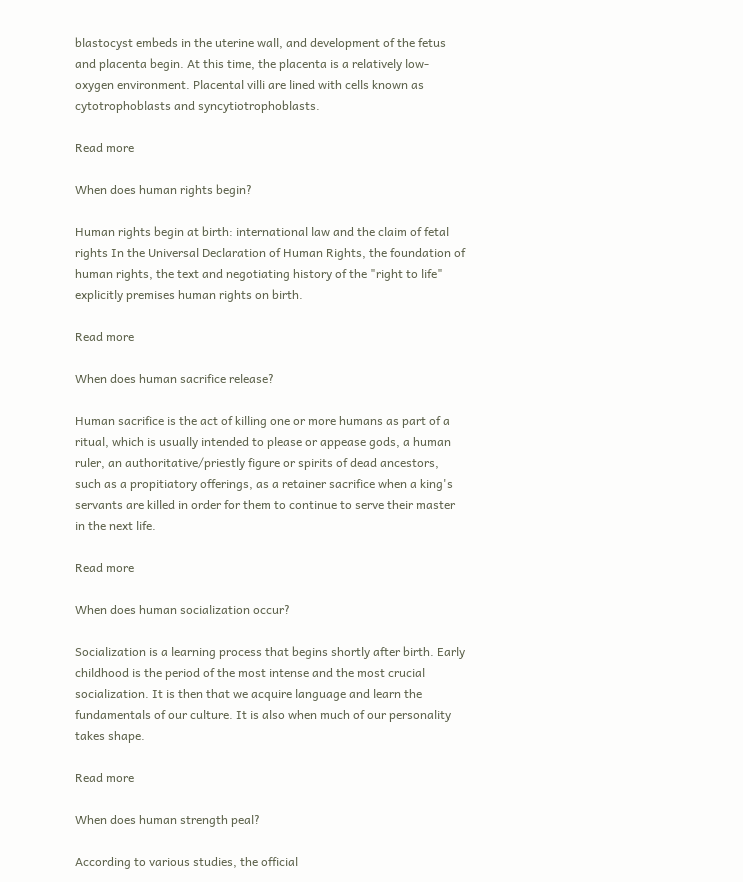blastocyst embeds in the uterine wall, and development of the fetus and placenta begin. At this time, the placenta is a relatively low-oxygen environment. Placental villi are lined with cells known as cytotrophoblasts and syncytiotrophoblasts.

Read more

When does human rights begin?

Human rights begin at birth: international law and the claim of fetal rights In the Universal Declaration of Human Rights, the foundation of human rights, the text and negotiating history of the "right to life" explicitly premises human rights on birth.

Read more

When does human sacrifice release?

Human sacrifice is the act of killing one or more humans as part of a ritual, which is usually intended to please or appease gods, a human ruler, an authoritative/priestly figure or spirits of dead ancestors, such as a propitiatory offerings, as a retainer sacrifice when a king's servants are killed in order for them to continue to serve their master in the next life.

Read more

When does human socialization occur?

Socialization is a learning process that begins shortly after birth. Early childhood is the period of the most intense and the most crucial socialization. It is then that we acquire language and learn the fundamentals of our culture. It is also when much of our personality takes shape.

Read more

When does human strength peal?

According to various studies, the official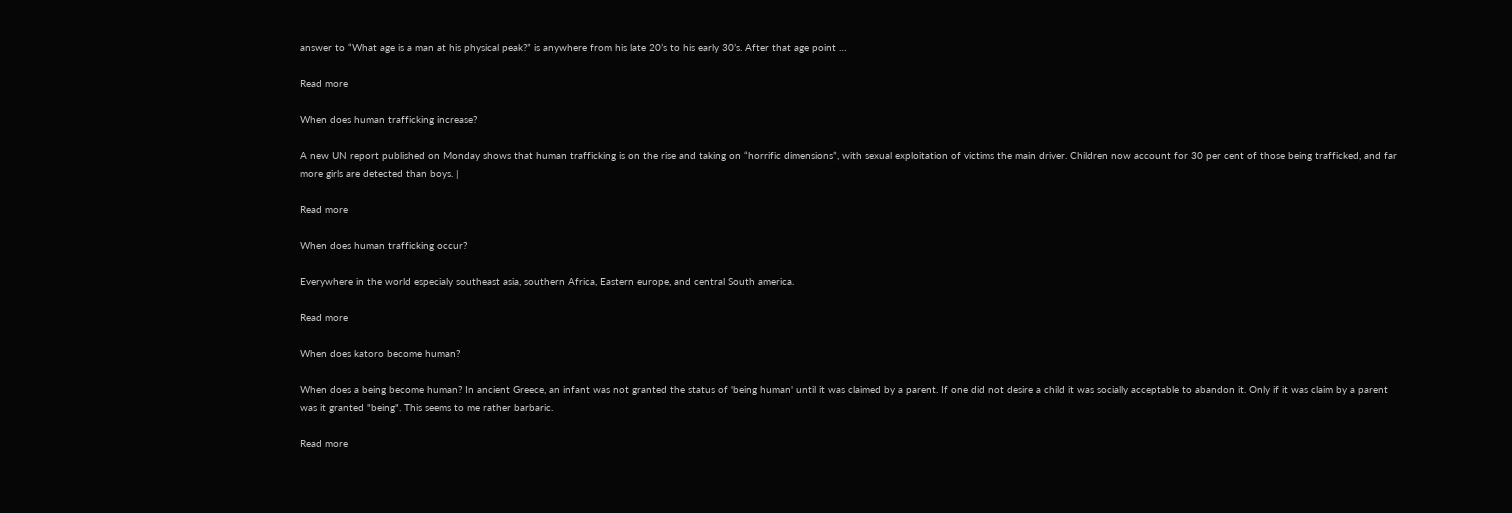answer to “What age is a man at his physical peak?” is anywhere from his late 20’s to his early 30’s. After that age point …

Read more

When does human trafficking increase?

A new UN report published on Monday shows that human trafficking is on the rise and taking on “horrific dimensions”, with sexual exploitation of victims the main driver. Children now account for 30 per cent of those being trafficked, and far more girls are detected than boys. |

Read more

When does human trafficking occur?

Everywhere in the world especialy southeast asia, southern Africa, Eastern europe, and central South america.

Read more

When does katoro become human?

When does a being become human? In ancient Greece, an infant was not granted the status of 'being human' until it was claimed by a parent. If one did not desire a child it was socially acceptable to abandon it. Only if it was claim by a parent was it granted "being". This seems to me rather barbaric.

Read more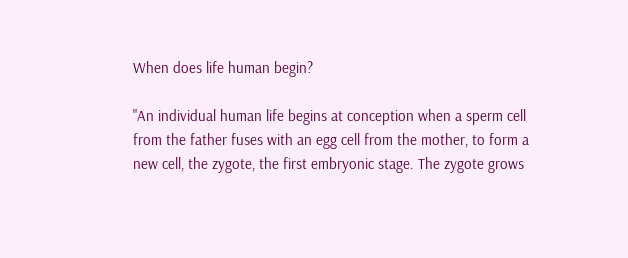When does life human begin?

"An individual human life begins at conception when a sperm cell from the father fuses with an egg cell from the mother, to form a new cell, the zygote, the first embryonic stage. The zygote grows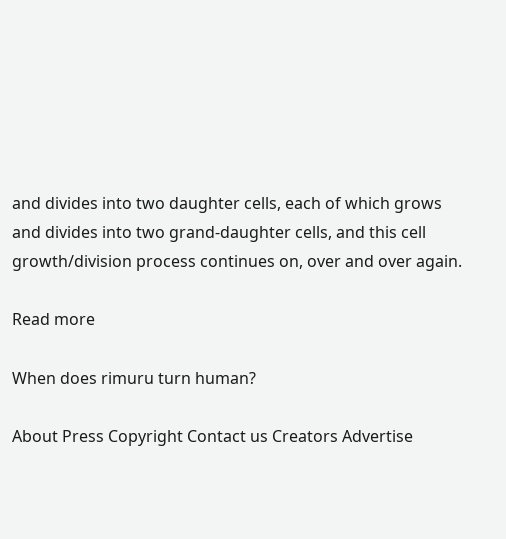and divides into two daughter cells, each of which grows and divides into two grand-daughter cells, and this cell growth/division process continues on, over and over again.

Read more

When does rimuru turn human?

About Press Copyright Contact us Creators Advertise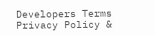Developers Terms Privacy Policy &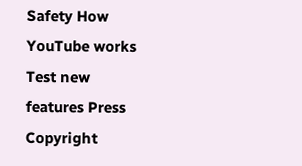Safety How YouTube works Test new features Press Copyright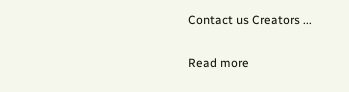Contact us Creators ...

Read more